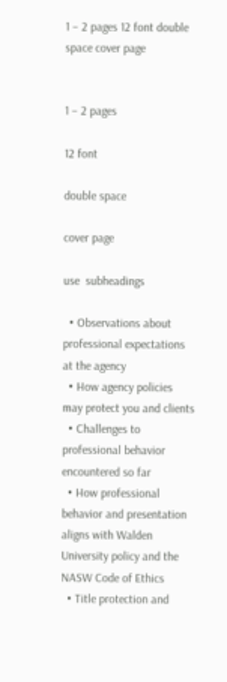1 – 2 pages 12 font double space cover page


1 – 2 pages

12 font

double space

cover page

use  subheadings

  • Observations about professional expectations at the agency
  • How agency policies may protect you and clients
  • Challenges to professional behavior encountered so far
  • How professional behavior and presentation aligns with Walden University policy and the NASW Code of Ethics
  • Title protection and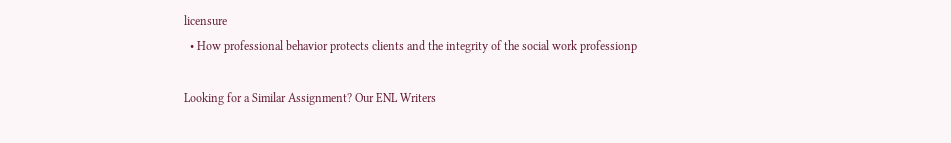licensure
  • How professional behavior protects clients and the integrity of the social work professionp

Looking for a Similar Assignment? Our ENL Writers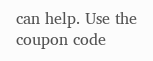can help. Use the coupon code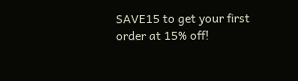SAVE15 to get your first order at 15% off!